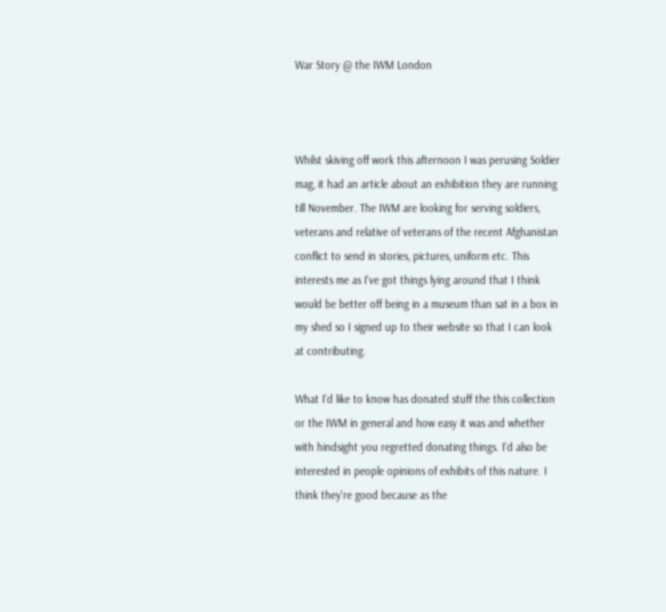War Story @ the IWM London



Whilst skiving off work this afternoon I was perusing Soldier mag, it had an article about an exhibition they are running till November. The IWM are looking for serving soldiers, veterans and relative of veterans of the recent Afghanistan conflict to send in stories, pictures, uniform etc. This interests me as I've got things lying around that I think would be better off being in a museum than sat in a box in my shed so I signed up to their website so that I can look at contributing.

What I'd like to know has donated stuff the this collection or the IWM in general and how easy it was and whether with hindsight you regretted donating things. I'd also be interested in people opinions of exhibits of this nature. I think they're good because as the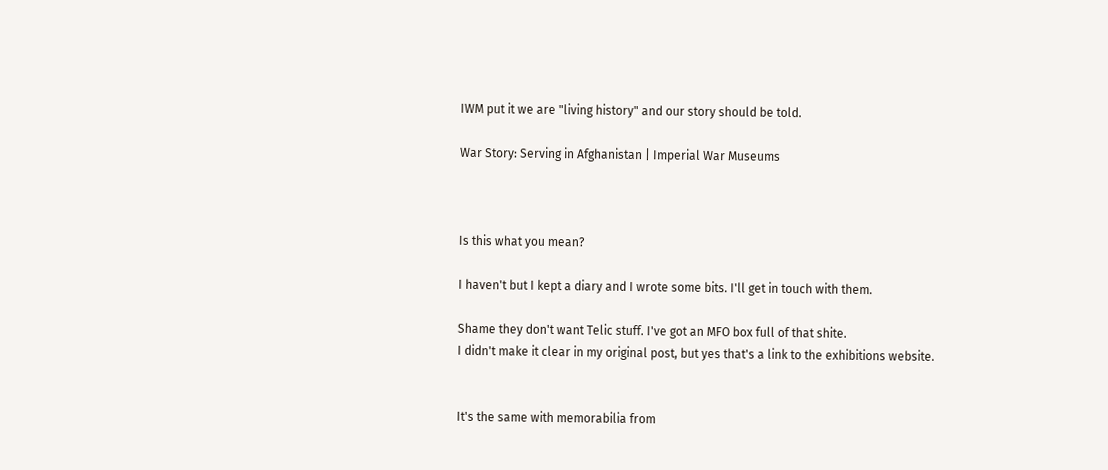IWM put it we are "living history" and our story should be told.

War Story: Serving in Afghanistan | Imperial War Museums



Is this what you mean?

I haven't but I kept a diary and I wrote some bits. I'll get in touch with them.

Shame they don't want Telic stuff. I've got an MFO box full of that shite.
I didn't make it clear in my original post, but yes that's a link to the exhibitions website.


It's the same with memorabilia from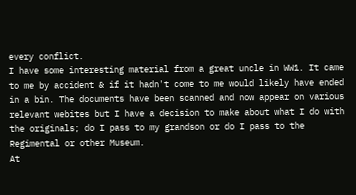every conflict.
I have some interesting material from a great uncle in WW1. It came to me by accident & if it hadn't come to me would likely have ended in a bin. The documents have been scanned and now appear on various relevant webites but I have a decision to make about what I do with the originals; do I pass to my grandson or do I pass to the Regimental or other Museum.
At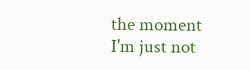the moment I'm just not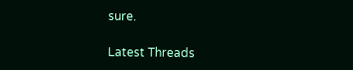sure.

Latest Threads